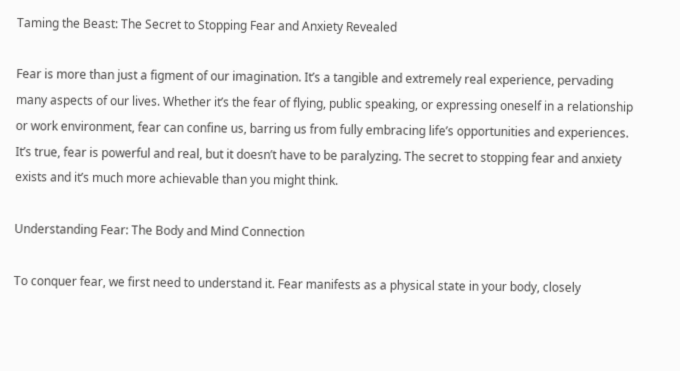Taming the Beast: The Secret to Stopping Fear and Anxiety Revealed

Fear is more than just a figment of our imagination. It’s a tangible and extremely real experience, pervading many aspects of our lives. Whether it’s the fear of flying, public speaking, or expressing oneself in a relationship or work environment, fear can confine us, barring us from fully embracing life’s opportunities and experiences. It’s true, fear is powerful and real, but it doesn’t have to be paralyzing. The secret to stopping fear and anxiety exists and it’s much more achievable than you might think.

Understanding Fear: The Body and Mind Connection

To conquer fear, we first need to understand it. Fear manifests as a physical state in your body, closely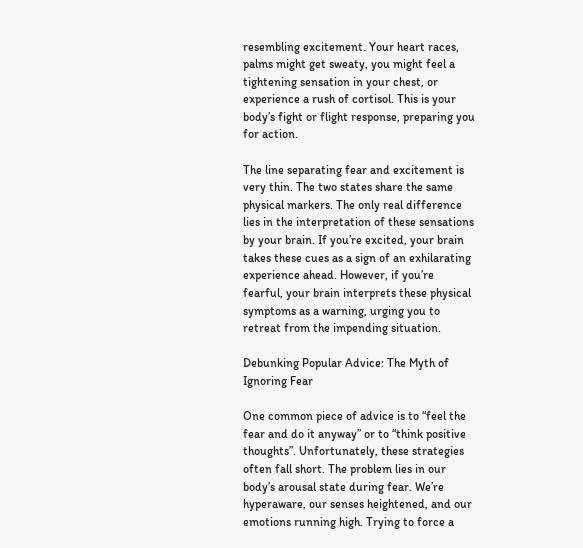resembling excitement. Your heart races, palms might get sweaty, you might feel a tightening sensation in your chest, or experience a rush of cortisol. This is your body’s fight or flight response, preparing you for action.

The line separating fear and excitement is very thin. The two states share the same physical markers. The only real difference lies in the interpretation of these sensations by your brain. If you’re excited, your brain takes these cues as a sign of an exhilarating experience ahead. However, if you’re fearful, your brain interprets these physical symptoms as a warning, urging you to retreat from the impending situation.

Debunking Popular Advice: The Myth of Ignoring Fear

One common piece of advice is to “feel the fear and do it anyway” or to “think positive thoughts”. Unfortunately, these strategies often fall short. The problem lies in our body’s arousal state during fear. We’re hyperaware, our senses heightened, and our emotions running high. Trying to force a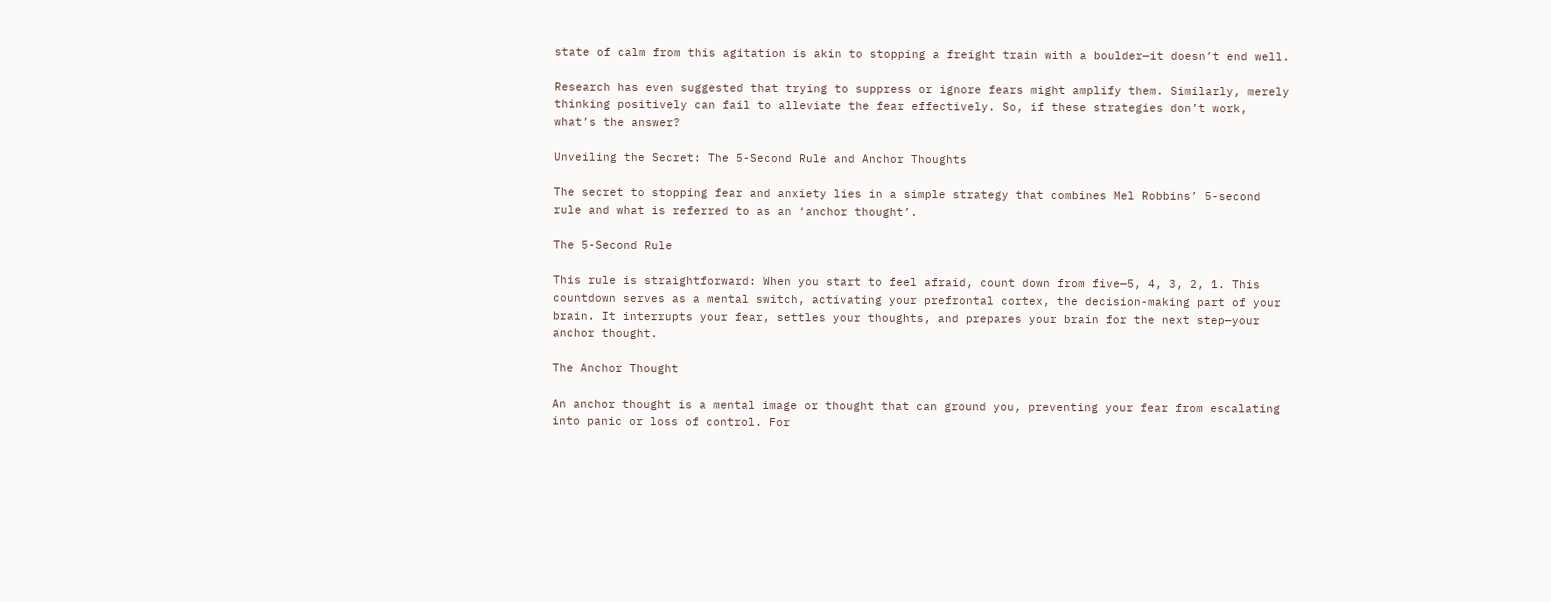state of calm from this agitation is akin to stopping a freight train with a boulder—it doesn’t end well.

Research has even suggested that trying to suppress or ignore fears might amplify them. Similarly, merely thinking positively can fail to alleviate the fear effectively. So, if these strategies don’t work, what’s the answer?

Unveiling the Secret: The 5-Second Rule and Anchor Thoughts

The secret to stopping fear and anxiety lies in a simple strategy that combines Mel Robbins’ 5-second rule and what is referred to as an ‘anchor thought’.

The 5-Second Rule

This rule is straightforward: When you start to feel afraid, count down from five—5, 4, 3, 2, 1. This countdown serves as a mental switch, activating your prefrontal cortex, the decision-making part of your brain. It interrupts your fear, settles your thoughts, and prepares your brain for the next step—your anchor thought.

The Anchor Thought

An anchor thought is a mental image or thought that can ground you, preventing your fear from escalating into panic or loss of control. For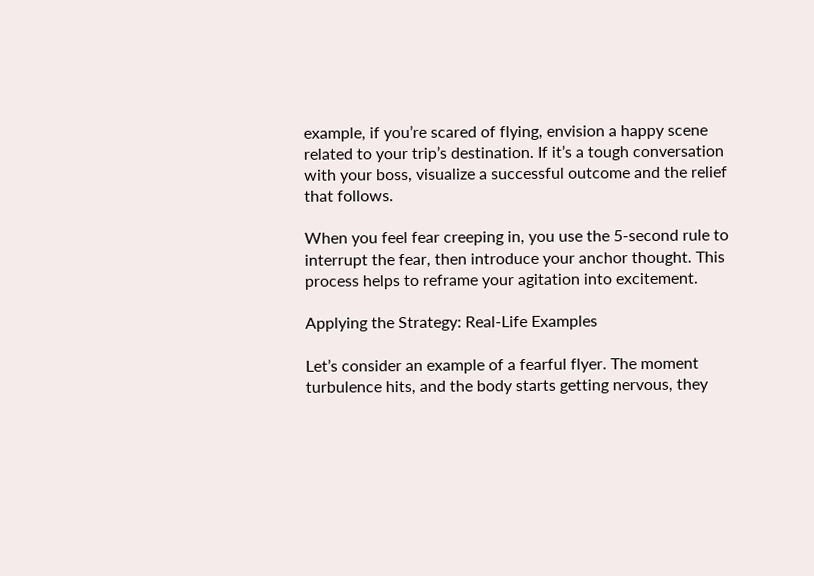example, if you’re scared of flying, envision a happy scene related to your trip’s destination. If it’s a tough conversation with your boss, visualize a successful outcome and the relief that follows.

When you feel fear creeping in, you use the 5-second rule to interrupt the fear, then introduce your anchor thought. This process helps to reframe your agitation into excitement.

Applying the Strategy: Real-Life Examples

Let’s consider an example of a fearful flyer. The moment turbulence hits, and the body starts getting nervous, they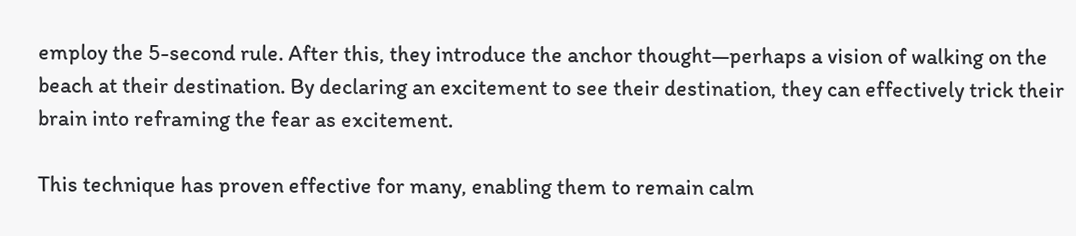employ the 5-second rule. After this, they introduce the anchor thought—perhaps a vision of walking on the beach at their destination. By declaring an excitement to see their destination, they can effectively trick their brain into reframing the fear as excitement.

This technique has proven effective for many, enabling them to remain calm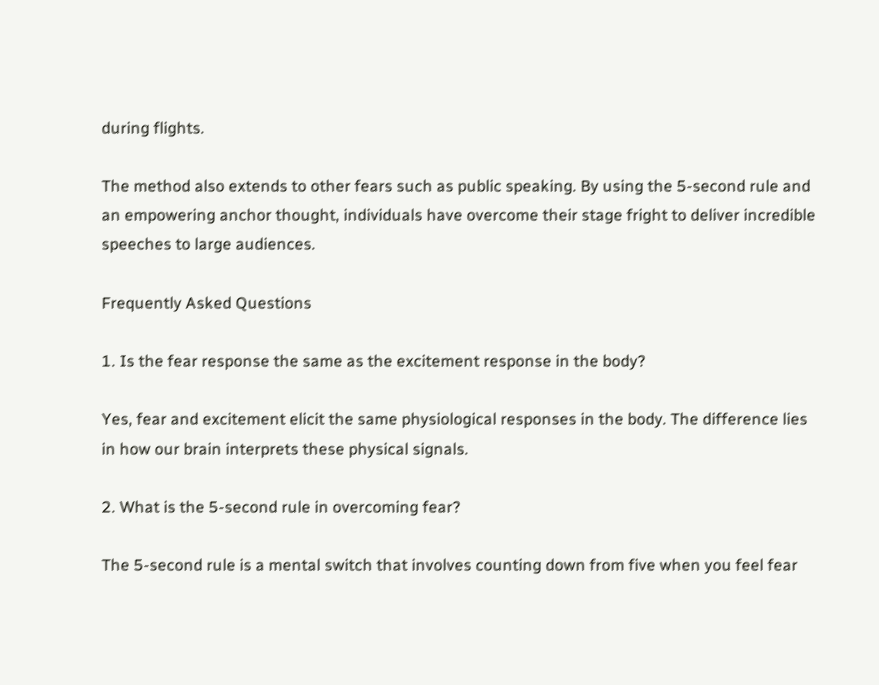during flights.

The method also extends to other fears such as public speaking. By using the 5-second rule and an empowering anchor thought, individuals have overcome their stage fright to deliver incredible speeches to large audiences.

Frequently Asked Questions

1. Is the fear response the same as the excitement response in the body?

Yes, fear and excitement elicit the same physiological responses in the body. The difference lies in how our brain interprets these physical signals.

2. What is the 5-second rule in overcoming fear?

The 5-second rule is a mental switch that involves counting down from five when you feel fear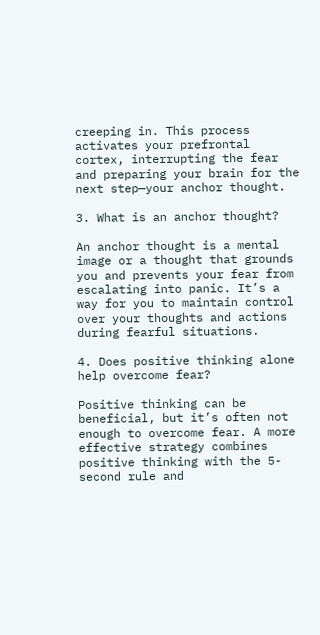creeping in. This process activates your prefrontal cortex, interrupting the fear and preparing your brain for the next step—your anchor thought.

3. What is an anchor thought?

An anchor thought is a mental image or a thought that grounds you and prevents your fear from escalating into panic. It’s a way for you to maintain control over your thoughts and actions during fearful situations.

4. Does positive thinking alone help overcome fear?

Positive thinking can be beneficial, but it’s often not enough to overcome fear. A more effective strategy combines positive thinking with the 5-second rule and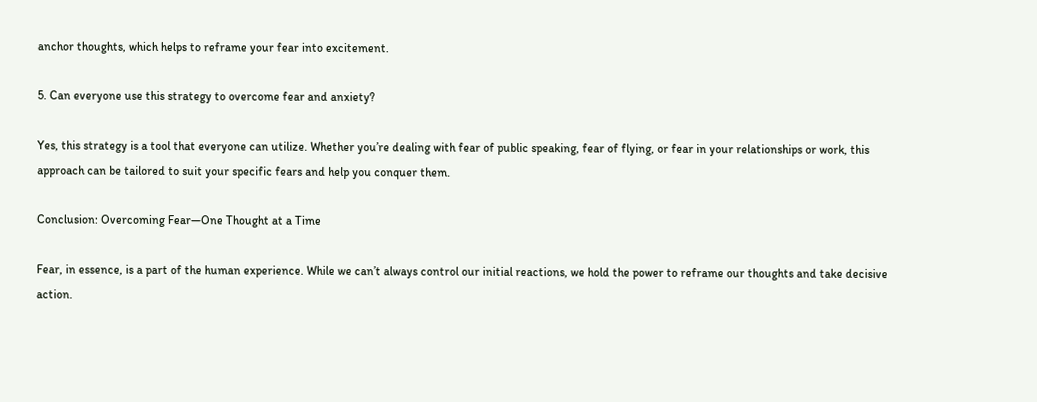anchor thoughts, which helps to reframe your fear into excitement.

5. Can everyone use this strategy to overcome fear and anxiety?

Yes, this strategy is a tool that everyone can utilize. Whether you’re dealing with fear of public speaking, fear of flying, or fear in your relationships or work, this approach can be tailored to suit your specific fears and help you conquer them.

Conclusion: Overcoming Fear—One Thought at a Time

Fear, in essence, is a part of the human experience. While we can’t always control our initial reactions, we hold the power to reframe our thoughts and take decisive action.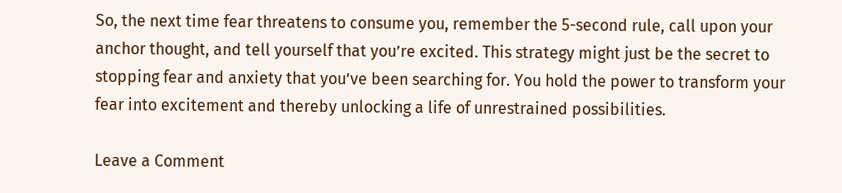So, the next time fear threatens to consume you, remember the 5-second rule, call upon your anchor thought, and tell yourself that you’re excited. This strategy might just be the secret to stopping fear and anxiety that you’ve been searching for. You hold the power to transform your fear into excitement and thereby unlocking a life of unrestrained possibilities.

Leave a Comment